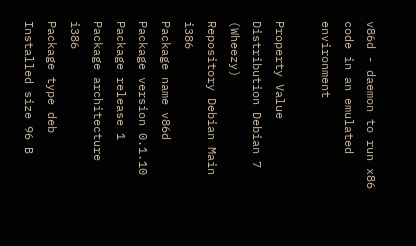v86d - daemon to run x86 code in an emulated environment

Property Value
Distribution Debian 7 (Wheezy)
Repository Debian Main i386
Package name v86d
Package version 0.1.10
Package release 1
Package architecture i386
Package type deb
Installed size 96 B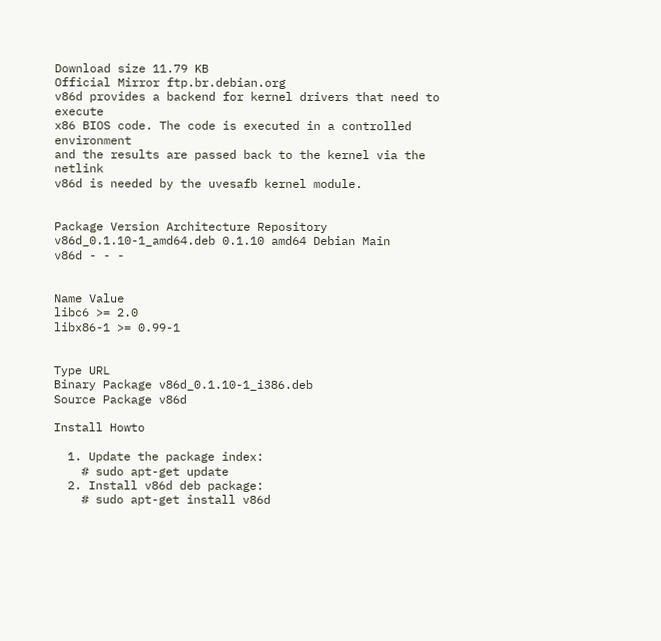Download size 11.79 KB
Official Mirror ftp.br.debian.org
v86d provides a backend for kernel drivers that need to execute
x86 BIOS code. The code is executed in a controlled environment
and the results are passed back to the kernel via the netlink
v86d is needed by the uvesafb kernel module.


Package Version Architecture Repository
v86d_0.1.10-1_amd64.deb 0.1.10 amd64 Debian Main
v86d - - -


Name Value
libc6 >= 2.0
libx86-1 >= 0.99-1


Type URL
Binary Package v86d_0.1.10-1_i386.deb
Source Package v86d

Install Howto

  1. Update the package index:
    # sudo apt-get update
  2. Install v86d deb package:
    # sudo apt-get install v86d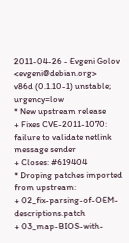2011-04-26 - Evgeni Golov <evgeni@debian.org>
v86d (0.1.10-1) unstable; urgency=low
* New upstream release
+ Fixes CVE-2011-1070: failure to validate netlink message sender
+ Closes: #619404
* Droping patches imported from upstream:
+ 02_fix-parsing-of-OEM-descriptions.patch
+ 03_map-BIOS-with-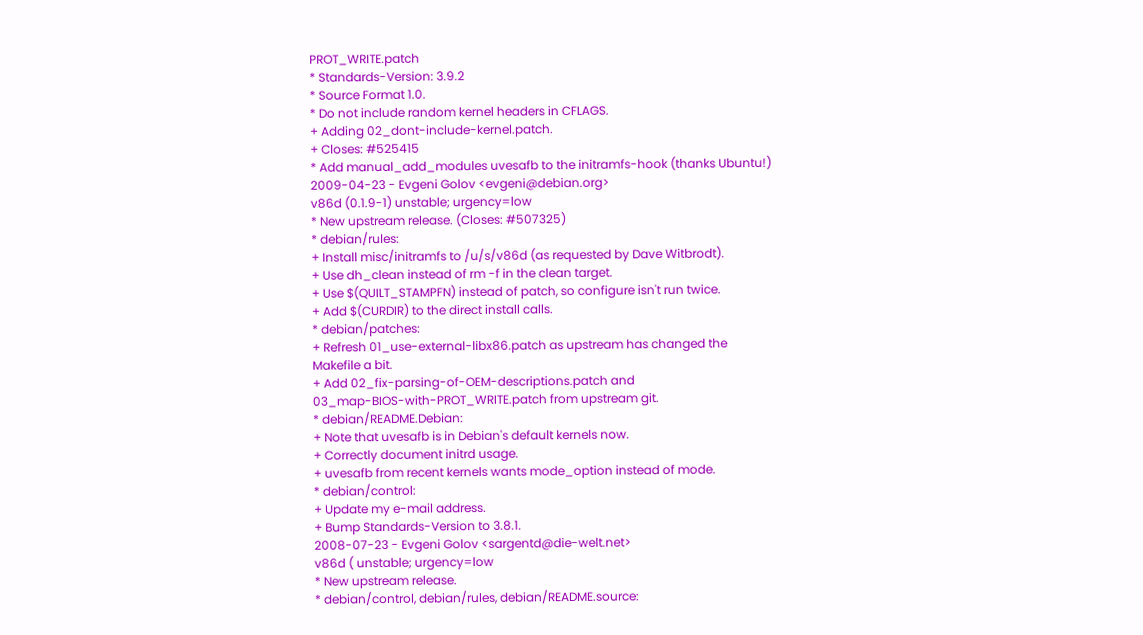PROT_WRITE.patch
* Standards-Version: 3.9.2
* Source Format 1.0.
* Do not include random kernel headers in CFLAGS.
+ Adding 02_dont-include-kernel.patch.
+ Closes: #525415
* Add manual_add_modules uvesafb to the initramfs-hook (thanks Ubuntu!)
2009-04-23 - Evgeni Golov <evgeni@debian.org>
v86d (0.1.9-1) unstable; urgency=low
* New upstream release. (Closes: #507325)
* debian/rules:
+ Install misc/initramfs to /u/s/v86d (as requested by Dave Witbrodt).
+ Use dh_clean instead of rm -f in the clean target.
+ Use $(QUILT_STAMPFN) instead of patch, so configure isn't run twice.
+ Add $(CURDIR) to the direct install calls.
* debian/patches:
+ Refresh 01_use-external-libx86.patch as upstream has changed the
Makefile a bit.
+ Add 02_fix-parsing-of-OEM-descriptions.patch and
03_map-BIOS-with-PROT_WRITE.patch from upstream git.
* debian/README.Debian:
+ Note that uvesafb is in Debian's default kernels now.
+ Correctly document initrd usage.
+ uvesafb from recent kernels wants mode_option instead of mode.
* debian/control:
+ Update my e-mail address.
+ Bump Standards-Version to 3.8.1.
2008-07-23 - Evgeni Golov <sargentd@die-welt.net>
v86d ( unstable; urgency=low
* New upstream release.
* debian/control, debian/rules, debian/README.source: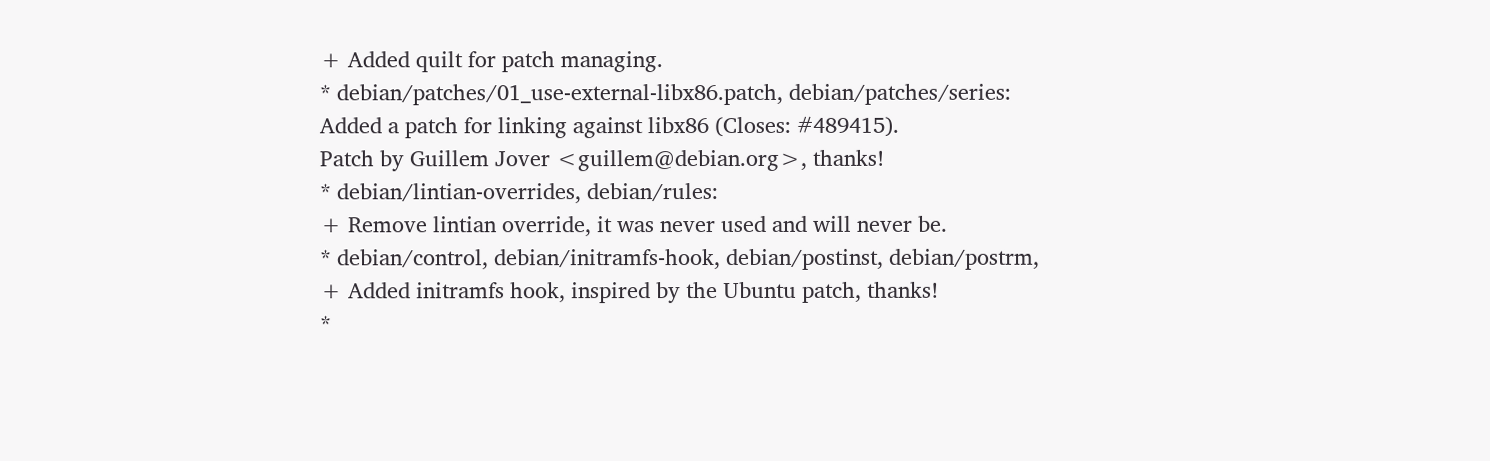+ Added quilt for patch managing.
* debian/patches/01_use-external-libx86.patch, debian/patches/series:
Added a patch for linking against libx86 (Closes: #489415).
Patch by Guillem Jover <guillem@debian.org>, thanks!
* debian/lintian-overrides, debian/rules:
+ Remove lintian override, it was never used and will never be.
* debian/control, debian/initramfs-hook, debian/postinst, debian/postrm,
+ Added initramfs hook, inspired by the Ubuntu patch, thanks!
*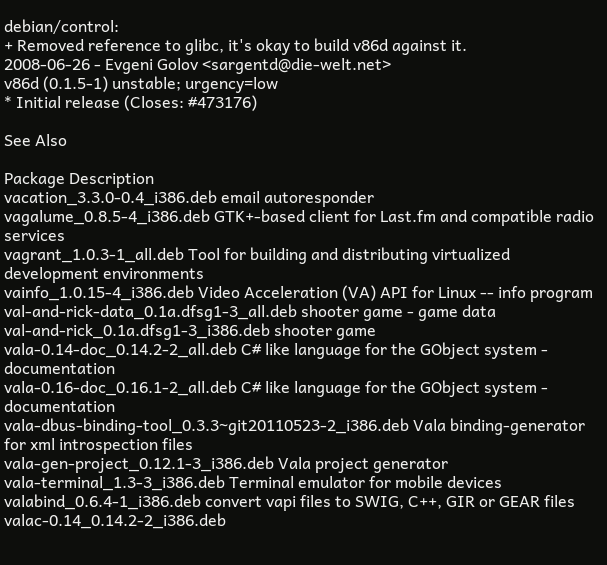debian/control:
+ Removed reference to glibc, it's okay to build v86d against it.
2008-06-26 - Evgeni Golov <sargentd@die-welt.net>
v86d (0.1.5-1) unstable; urgency=low
* Initial release (Closes: #473176)

See Also

Package Description
vacation_3.3.0-0.4_i386.deb email autoresponder
vagalume_0.8.5-4_i386.deb GTK+-based client for Last.fm and compatible radio services
vagrant_1.0.3-1_all.deb Tool for building and distributing virtualized development environments
vainfo_1.0.15-4_i386.deb Video Acceleration (VA) API for Linux -- info program
val-and-rick-data_0.1a.dfsg1-3_all.deb shooter game - game data
val-and-rick_0.1a.dfsg1-3_i386.deb shooter game
vala-0.14-doc_0.14.2-2_all.deb C# like language for the GObject system - documentation
vala-0.16-doc_0.16.1-2_all.deb C# like language for the GObject system - documentation
vala-dbus-binding-tool_0.3.3~git20110523-2_i386.deb Vala binding-generator for xml introspection files
vala-gen-project_0.12.1-3_i386.deb Vala project generator
vala-terminal_1.3-3_i386.deb Terminal emulator for mobile devices
valabind_0.6.4-1_i386.deb convert vapi files to SWIG, C++, GIR or GEAR files
valac-0.14_0.14.2-2_i386.deb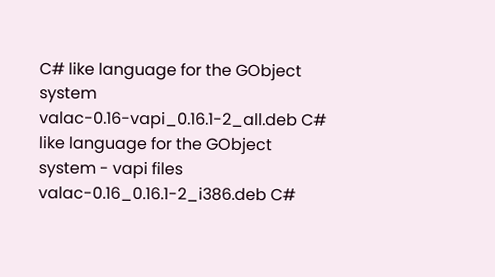C# like language for the GObject system
valac-0.16-vapi_0.16.1-2_all.deb C# like language for the GObject system - vapi files
valac-0.16_0.16.1-2_i386.deb C#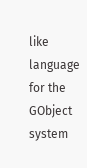like language for the GObject system